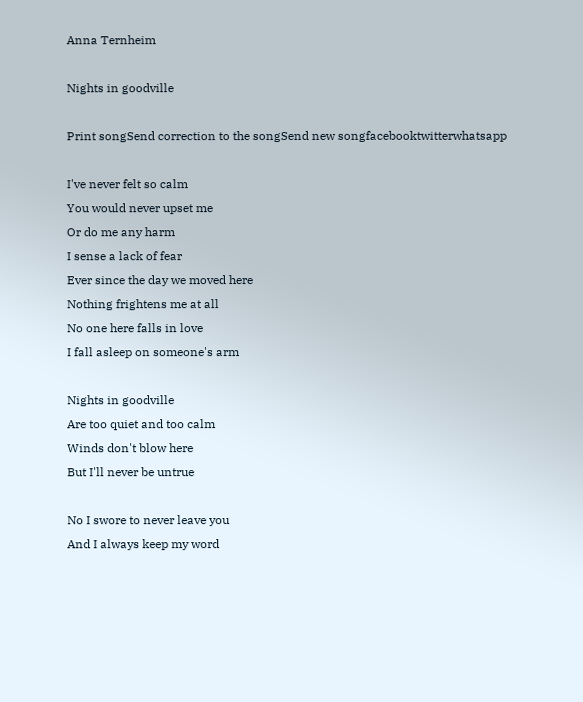Anna Ternheim

Nights in goodville

Print songSend correction to the songSend new songfacebooktwitterwhatsapp

I've never felt so calm
You would never upset me
Or do me any harm
I sense a lack of fear
Ever since the day we moved here
Nothing frightens me at all
No one here falls in love
I fall asleep on someone's arm

Nights in goodville
Are too quiet and too calm
Winds don't blow here
But I'll never be untrue

No I swore to never leave you
And I always keep my word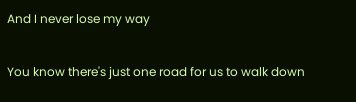And I never lose my way

You know there's just one road for us to walk down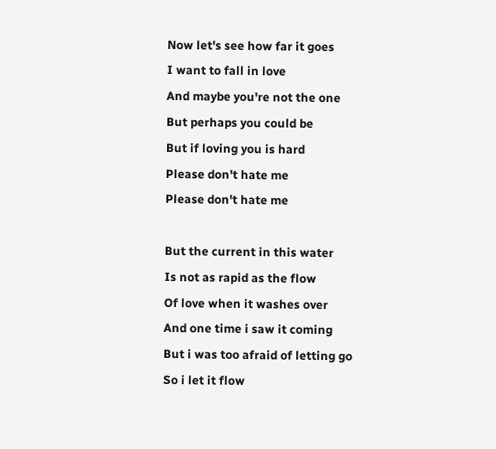Now let's see how far it goes
I want to fall in love
And maybe you're not the one
But perhaps you could be
But if loving you is hard
Please don't hate me
Please don't hate me

But the current in this water
Is not as rapid as the flow
Of love when it washes over
And one time i saw it coming
But i was too afraid of letting go
So i let it flow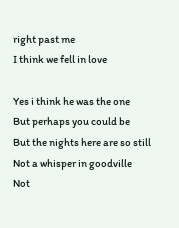right past me
I think we fell in love

Yes i think he was the one
But perhaps you could be
But the nights here are so still
Not a whisper in goodville
Not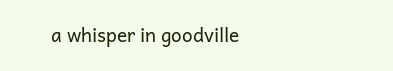a whisper in goodville